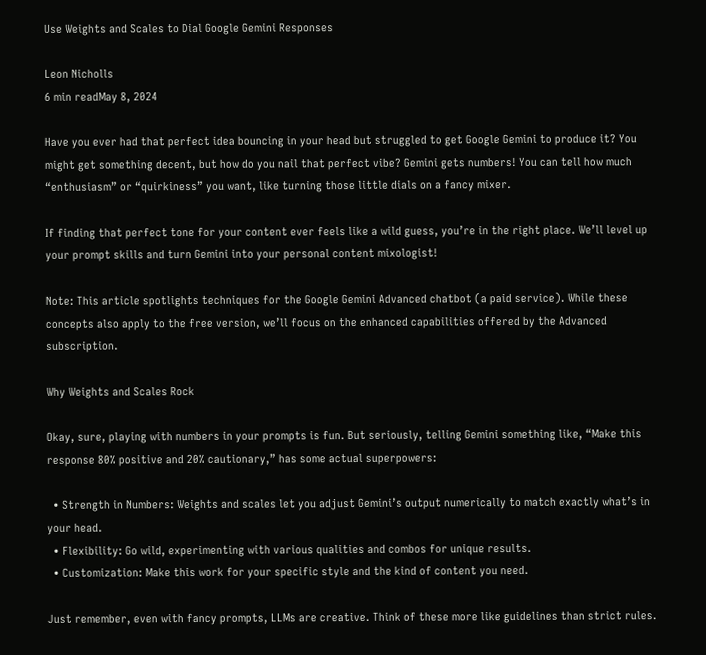Use Weights and Scales to Dial Google Gemini Responses

Leon Nicholls
6 min readMay 8, 2024

Have you ever had that perfect idea bouncing in your head but struggled to get Google Gemini to produce it? You might get something decent, but how do you nail that perfect vibe? Gemini gets numbers! You can tell how much “enthusiasm” or “quirkiness” you want, like turning those little dials on a fancy mixer.

If finding that perfect tone for your content ever feels like a wild guess, you’re in the right place. We’ll level up your prompt skills and turn Gemini into your personal content mixologist!

Note: This article spotlights techniques for the Google Gemini Advanced chatbot (a paid service). While these concepts also apply to the free version, we’ll focus on the enhanced capabilities offered by the Advanced subscription.

Why Weights and Scales Rock

Okay, sure, playing with numbers in your prompts is fun. But seriously, telling Gemini something like, “Make this response 80% positive and 20% cautionary,” has some actual superpowers:

  • Strength in Numbers: Weights and scales let you adjust Gemini’s output numerically to match exactly what’s in your head.
  • Flexibility: Go wild, experimenting with various qualities and combos for unique results.
  • Customization: Make this work for your specific style and the kind of content you need.

Just remember, even with fancy prompts, LLMs are creative. Think of these more like guidelines than strict rules.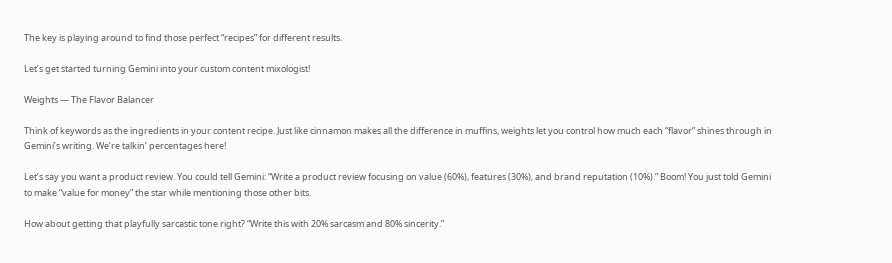The key is playing around to find those perfect “recipes” for different results.

Let’s get started turning Gemini into your custom content mixologist!

Weights — The Flavor Balancer

Think of keywords as the ingredients in your content recipe. Just like cinnamon makes all the difference in muffins, weights let you control how much each “flavor” shines through in Gemini’s writing. We’re talkin’ percentages here!

Let’s say you want a product review. You could tell Gemini: “Write a product review focusing on value (60%), features (30%), and brand reputation (10%).” Boom! You just told Gemini to make “value for money” the star while mentioning those other bits.

How about getting that playfully sarcastic tone right? “Write this with 20% sarcasm and 80% sincerity.”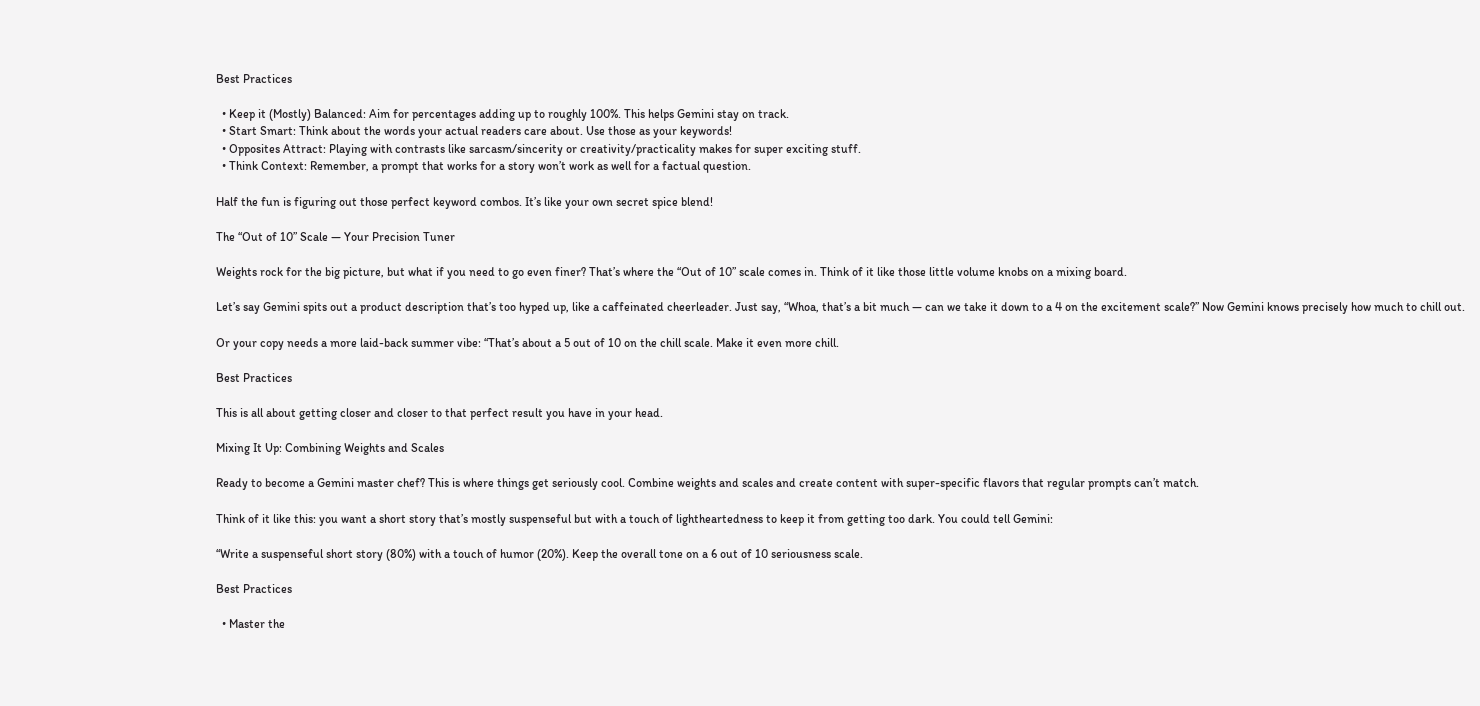Best Practices

  • Keep it (Mostly) Balanced: Aim for percentages adding up to roughly 100%. This helps Gemini stay on track.
  • Start Smart: Think about the words your actual readers care about. Use those as your keywords!
  • Opposites Attract: Playing with contrasts like sarcasm/sincerity or creativity/practicality makes for super exciting stuff.
  • Think Context: Remember, a prompt that works for a story won’t work as well for a factual question.

Half the fun is figuring out those perfect keyword combos. It’s like your own secret spice blend!

The “Out of 10” Scale — Your Precision Tuner

Weights rock for the big picture, but what if you need to go even finer? That’s where the “Out of 10” scale comes in. Think of it like those little volume knobs on a mixing board.

Let’s say Gemini spits out a product description that’s too hyped up, like a caffeinated cheerleader. Just say, “Whoa, that’s a bit much — can we take it down to a 4 on the excitement scale?” Now Gemini knows precisely how much to chill out.

Or your copy needs a more laid-back summer vibe: “That’s about a 5 out of 10 on the chill scale. Make it even more chill.

Best Practices

This is all about getting closer and closer to that perfect result you have in your head.

Mixing It Up: Combining Weights and Scales

Ready to become a Gemini master chef? This is where things get seriously cool. Combine weights and scales and create content with super-specific flavors that regular prompts can’t match.

Think of it like this: you want a short story that’s mostly suspenseful but with a touch of lightheartedness to keep it from getting too dark. You could tell Gemini:

“Write a suspenseful short story (80%) with a touch of humor (20%). Keep the overall tone on a 6 out of 10 seriousness scale.

Best Practices

  • Master the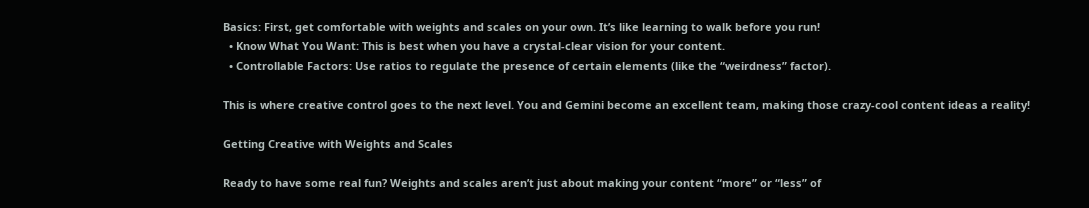Basics: First, get comfortable with weights and scales on your own. It’s like learning to walk before you run!
  • Know What You Want: This is best when you have a crystal-clear vision for your content.
  • Controllable Factors: Use ratios to regulate the presence of certain elements (like the “weirdness” factor).

This is where creative control goes to the next level. You and Gemini become an excellent team, making those crazy-cool content ideas a reality!

Getting Creative with Weights and Scales

Ready to have some real fun? Weights and scales aren’t just about making your content “more” or “less” of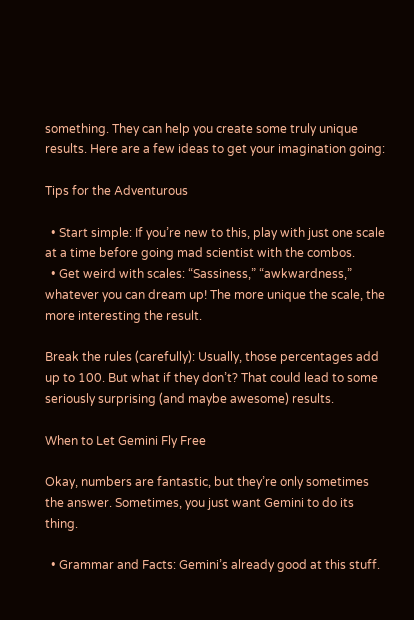something. They can help you create some truly unique results. Here are a few ideas to get your imagination going:

Tips for the Adventurous

  • Start simple: If you’re new to this, play with just one scale at a time before going mad scientist with the combos.
  • Get weird with scales: “Sassiness,” “awkwardness,” whatever you can dream up! The more unique the scale, the more interesting the result.

Break the rules (carefully): Usually, those percentages add up to 100. But what if they don’t? That could lead to some seriously surprising (and maybe awesome) results.

When to Let Gemini Fly Free

Okay, numbers are fantastic, but they’re only sometimes the answer. Sometimes, you just want Gemini to do its thing.

  • Grammar and Facts: Gemini’s already good at this stuff.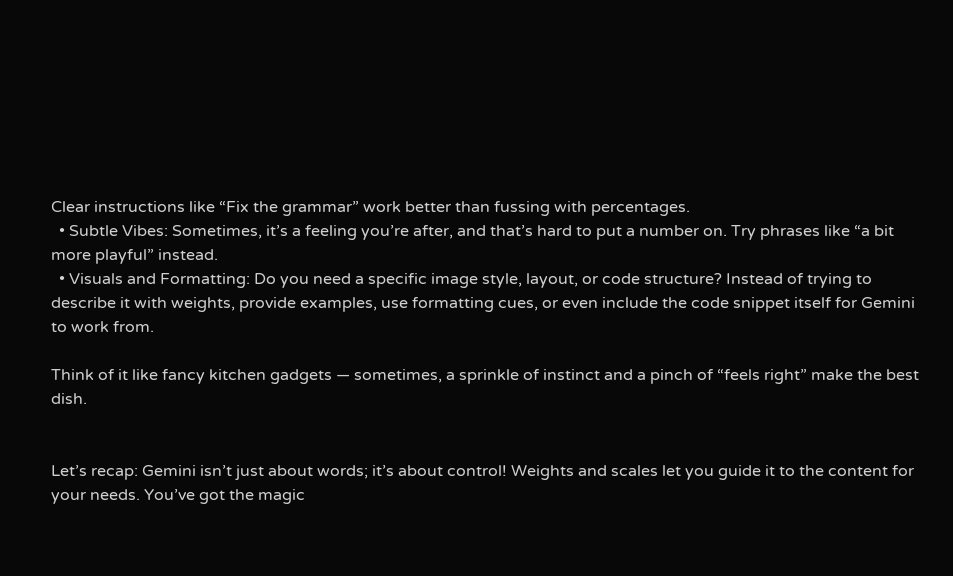Clear instructions like “Fix the grammar” work better than fussing with percentages.
  • Subtle Vibes: Sometimes, it’s a feeling you’re after, and that’s hard to put a number on. Try phrases like “a bit more playful” instead.
  • Visuals and Formatting: Do you need a specific image style, layout, or code structure? Instead of trying to describe it with weights, provide examples, use formatting cues, or even include the code snippet itself for Gemini to work from.

Think of it like fancy kitchen gadgets — sometimes, a sprinkle of instinct and a pinch of “feels right” make the best dish.


Let’s recap: Gemini isn’t just about words; it’s about control! Weights and scales let you guide it to the content for your needs. You’ve got the magic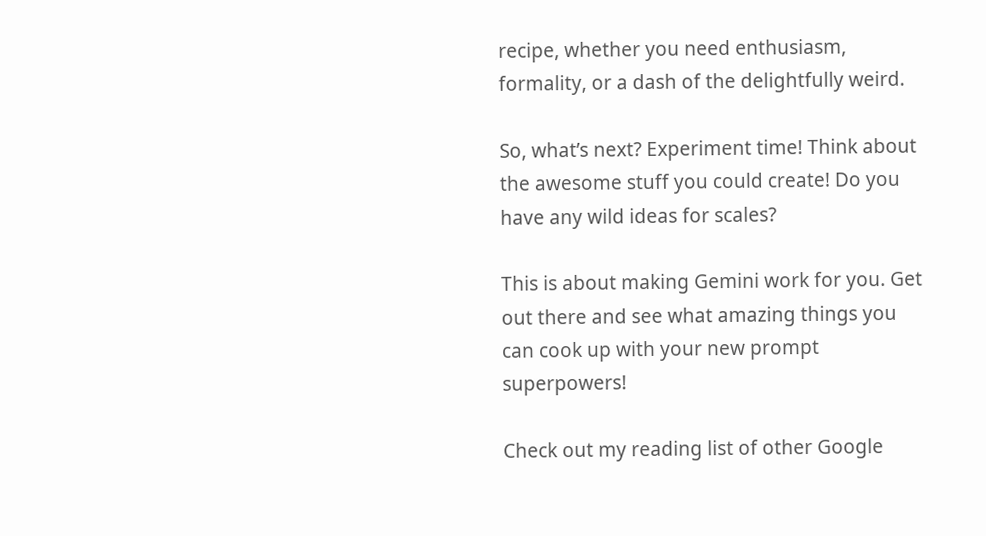recipe, whether you need enthusiasm, formality, or a dash of the delightfully weird.

So, what’s next? Experiment time! Think about the awesome stuff you could create! Do you have any wild ideas for scales?

This is about making Gemini work for you. Get out there and see what amazing things you can cook up with your new prompt superpowers!

Check out my reading list of other Google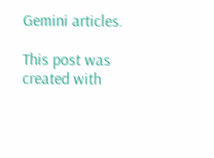Gemini articles.

This post was created with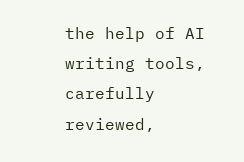the help of AI writing tools, carefully reviewed,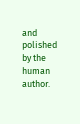and polished by the human author.